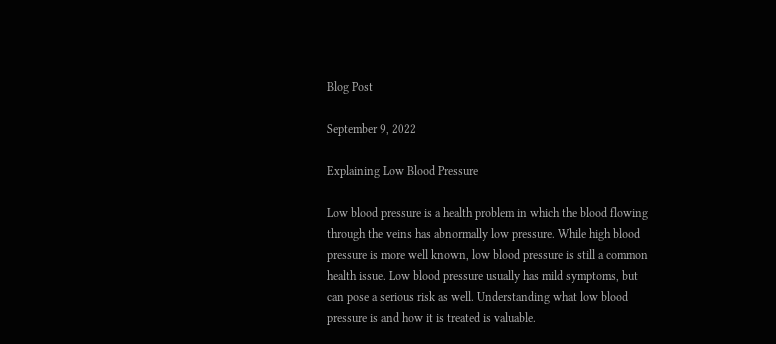Blog Post

September 9, 2022

Explaining Low Blood Pressure

Low blood pressure is a health problem in which the blood flowing through the veins has abnormally low pressure. While high blood pressure is more well known, low blood pressure is still a common health issue. Low blood pressure usually has mild symptoms, but can pose a serious risk as well. Understanding what low blood pressure is and how it is treated is valuable.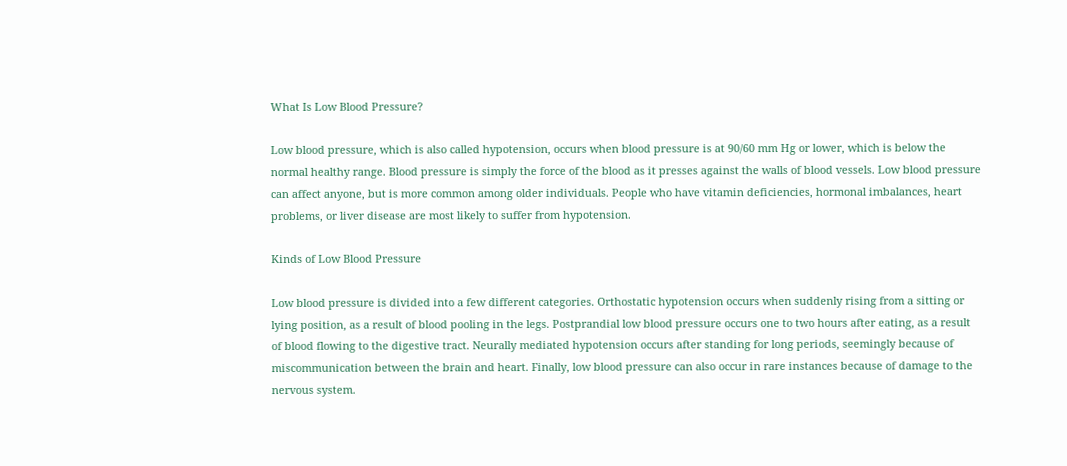What Is Low Blood Pressure?

Low blood pressure, which is also called hypotension, occurs when blood pressure is at 90/60 mm Hg or lower, which is below the normal healthy range. Blood pressure is simply the force of the blood as it presses against the walls of blood vessels. Low blood pressure can affect anyone, but is more common among older individuals. People who have vitamin deficiencies, hormonal imbalances, heart problems, or liver disease are most likely to suffer from hypotension.

Kinds of Low Blood Pressure

Low blood pressure is divided into a few different categories. Orthostatic hypotension occurs when suddenly rising from a sitting or lying position, as a result of blood pooling in the legs. Postprandial low blood pressure occurs one to two hours after eating, as a result of blood flowing to the digestive tract. Neurally mediated hypotension occurs after standing for long periods, seemingly because of miscommunication between the brain and heart. Finally, low blood pressure can also occur in rare instances because of damage to the nervous system.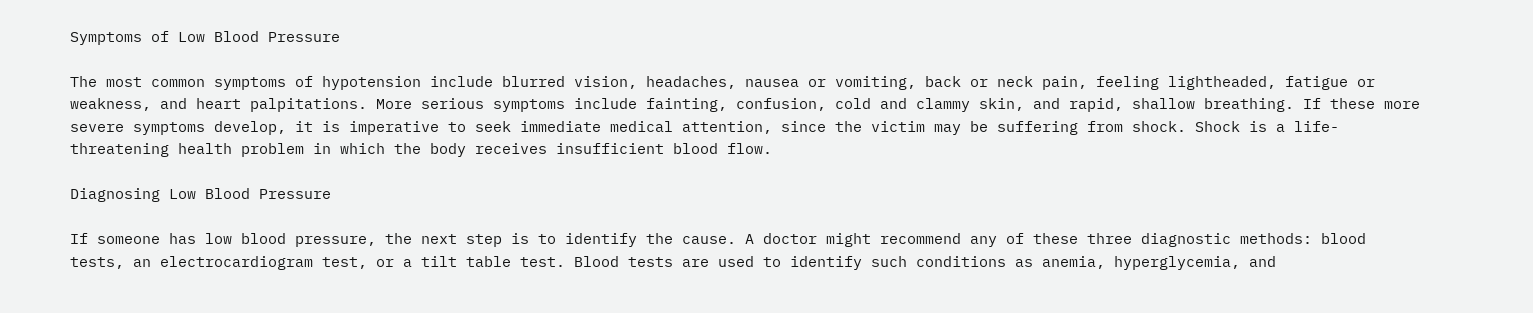Symptoms of Low Blood Pressure

The most common symptoms of hypotension include blurred vision, headaches, nausea or vomiting, back or neck pain, feeling lightheaded, fatigue or weakness, and heart palpitations. More serious symptoms include fainting, confusion, cold and clammy skin, and rapid, shallow breathing. If these more severe symptoms develop, it is imperative to seek immediate medical attention, since the victim may be suffering from shock. Shock is a life-threatening health problem in which the body receives insufficient blood flow.

Diagnosing Low Blood Pressure

If someone has low blood pressure, the next step is to identify the cause. A doctor might recommend any of these three diagnostic methods: blood tests, an electrocardiogram test, or a tilt table test. Blood tests are used to identify such conditions as anemia, hyperglycemia, and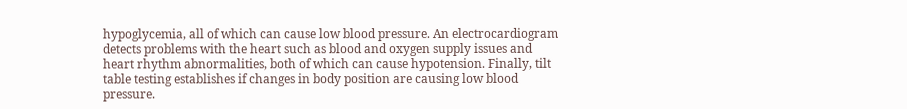hypoglycemia, all of which can cause low blood pressure. An electrocardiogram detects problems with the heart such as blood and oxygen supply issues and heart rhythm abnormalities, both of which can cause hypotension. Finally, tilt table testing establishes if changes in body position are causing low blood pressure.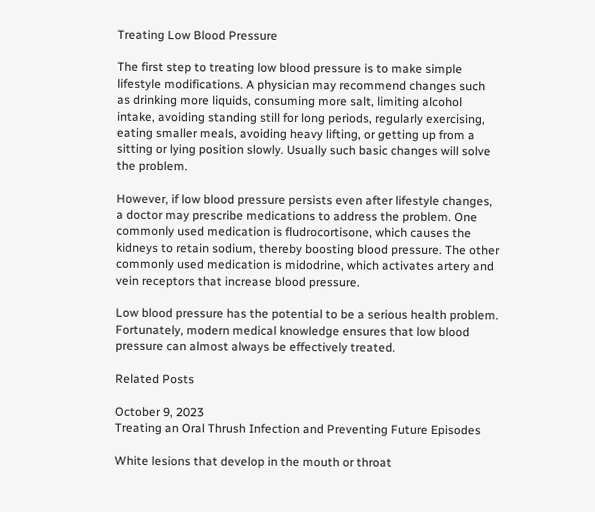Treating Low Blood Pressure

The first step to treating low blood pressure is to make simple lifestyle modifications. A physician may recommend changes such as drinking more liquids, consuming more salt, limiting alcohol intake, avoiding standing still for long periods, regularly exercising, eating smaller meals, avoiding heavy lifting, or getting up from a sitting or lying position slowly. Usually such basic changes will solve the problem.

However, if low blood pressure persists even after lifestyle changes, a doctor may prescribe medications to address the problem. One commonly used medication is fludrocortisone, which causes the kidneys to retain sodium, thereby boosting blood pressure. The other commonly used medication is midodrine, which activates artery and vein receptors that increase blood pressure.

Low blood pressure has the potential to be a serious health problem. Fortunately, modern medical knowledge ensures that low blood pressure can almost always be effectively treated.

Related Posts

October 9, 2023
Treating an Oral Thrush Infection and Preventing Future Episodes

White lesions that develop in the mouth or throat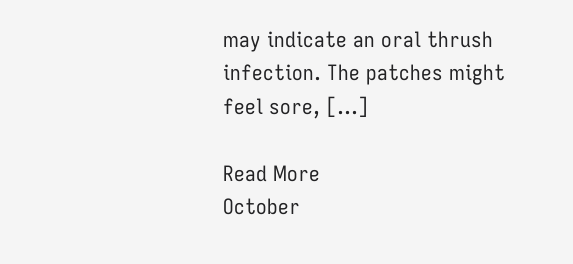may indicate an oral thrush infection. The patches might feel sore, […]

Read More
October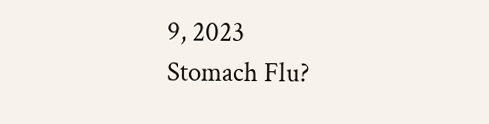9, 2023
Stomach Flu?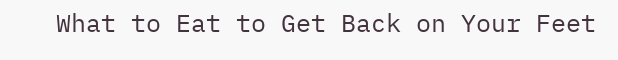What to Eat to Get Back on Your Feet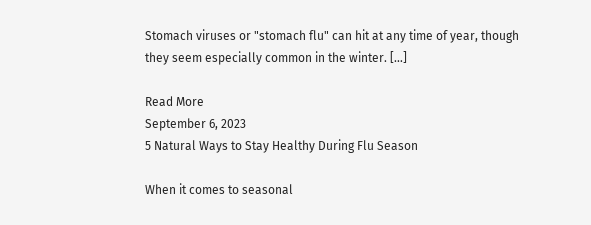Stomach viruses or "stomach flu" can hit at any time of year, though they seem especially common in the winter. […]

Read More
September 6, 2023
5 Natural Ways to Stay Healthy During Flu Season

When it comes to seasonal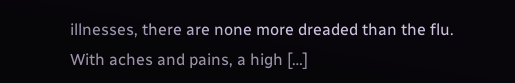illnesses, there are none more dreaded than the flu. With aches and pains, a high […]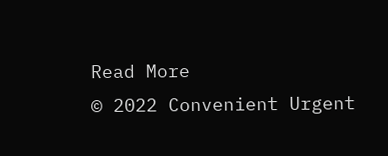Read More
© 2022 Convenient Urgent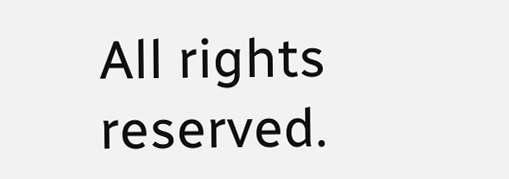All rights reserved.